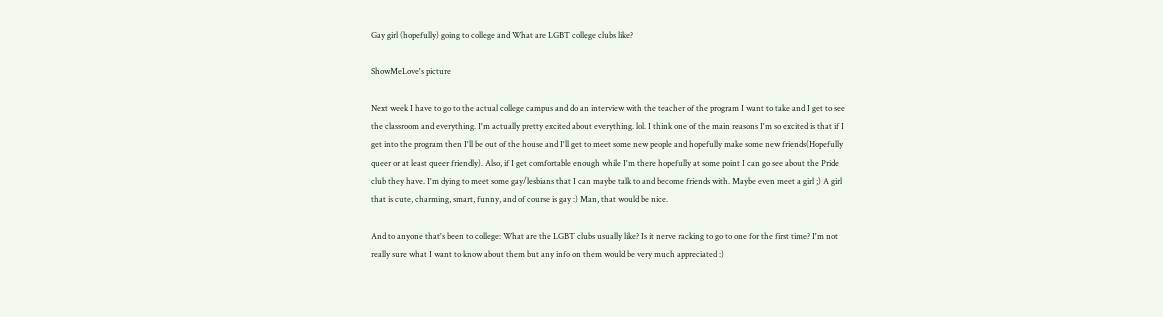Gay girl (hopefully) going to college and What are LGBT college clubs like?

ShowMeLove's picture

Next week I have to go to the actual college campus and do an interview with the teacher of the program I want to take and I get to see the classroom and everything. I'm actually pretty excited about everything. lol. I think one of the main reasons I'm so excited is that if I get into the program then I'll be out of the house and I'll get to meet some new people and hopefully make some new friends(Hopefully queer or at least queer friendly). Also, if I get comfortable enough while I'm there hopefully at some point I can go see about the Pride club they have. I'm dying to meet some gay/lesbians that I can maybe talk to and become friends with. Maybe even meet a girl ;) A girl that is cute, charming, smart, funny, and of course is gay :) Man, that would be nice.

And to anyone that's been to college: What are the LGBT clubs usually like? Is it nerve racking to go to one for the first time? I'm not really sure what I want to know about them but any info on them would be very much appreciated :)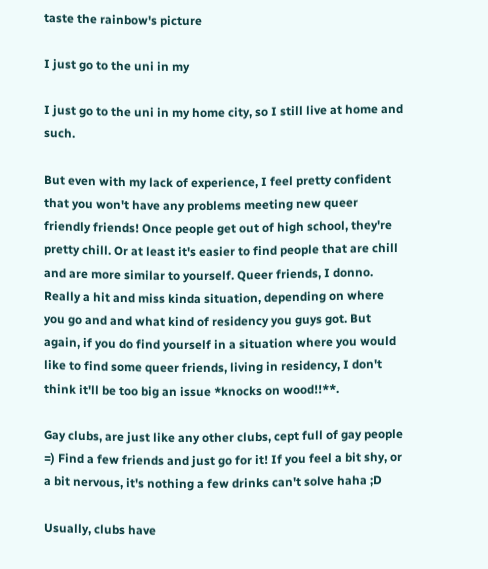taste the rainbow's picture

I just go to the uni in my

I just go to the uni in my home city, so I still live at home and such.

But even with my lack of experience, I feel pretty confident that you won't have any problems meeting new queer friendly friends! Once people get out of high school, they're pretty chill. Or at least it's easier to find people that are chill and are more similar to yourself. Queer friends, I donno. Really a hit and miss kinda situation, depending on where you go and and what kind of residency you guys got. But again, if you do find yourself in a situation where you would like to find some queer friends, living in residency, I don't think it'll be too big an issue *knocks on wood!!**.

Gay clubs, are just like any other clubs, cept full of gay people =) Find a few friends and just go for it! If you feel a bit shy, or a bit nervous, it's nothing a few drinks can't solve haha ;D

Usually, clubs have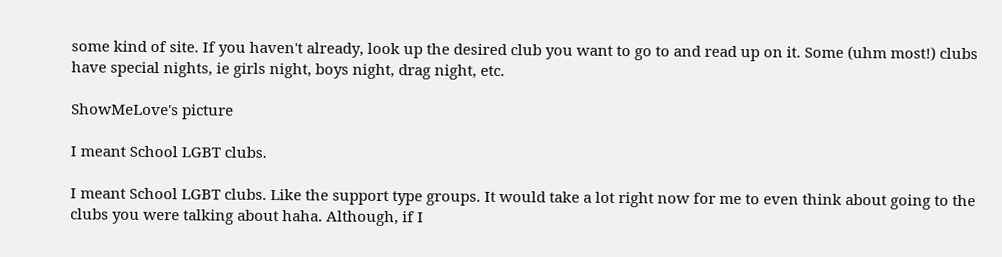some kind of site. If you haven't already, look up the desired club you want to go to and read up on it. Some (uhm most!) clubs have special nights, ie girls night, boys night, drag night, etc.

ShowMeLove's picture

I meant School LGBT clubs.

I meant School LGBT clubs. Like the support type groups. It would take a lot right now for me to even think about going to the clubs you were talking about haha. Although, if I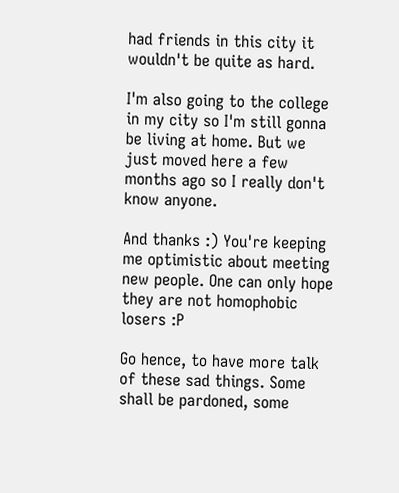had friends in this city it wouldn't be quite as hard.

I'm also going to the college in my city so I'm still gonna be living at home. But we just moved here a few months ago so I really don't know anyone.

And thanks :) You're keeping me optimistic about meeting new people. One can only hope they are not homophobic losers :P

Go hence, to have more talk of these sad things. Some shall be pardoned, some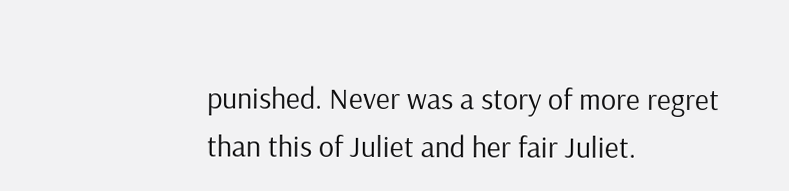punished. Never was a story of more regret than this of Juliet and her fair Juliet.